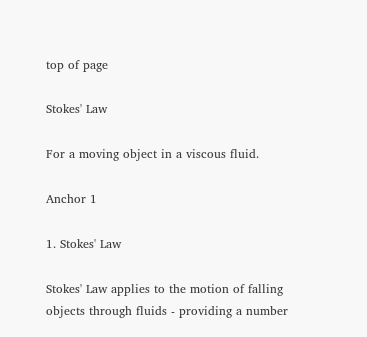top of page

Stokes' Law

For a moving object in a viscous fluid.

Anchor 1

1. Stokes' Law

Stokes' Law applies to the motion of falling objects through fluids - providing a number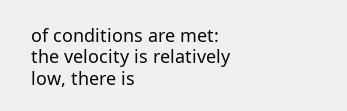of conditions are met: the velocity is relatively low, there is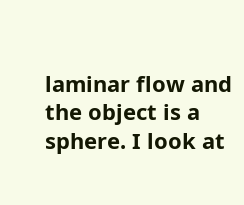laminar flow and the object is a sphere. I look at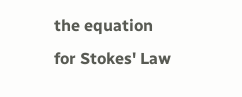the equation for Stokes' Law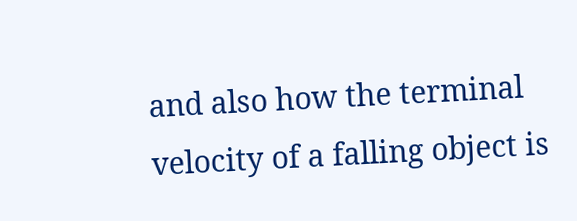and also how the terminal velocity of a falling object is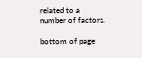related to a number of factors.

bottom of page